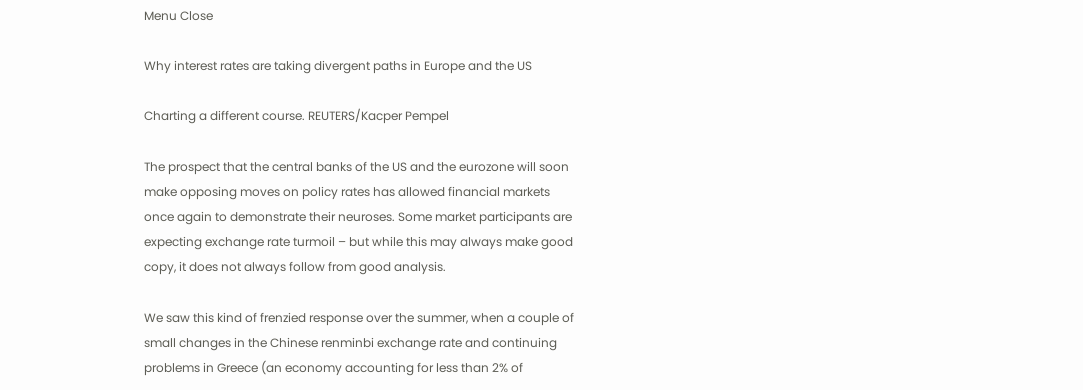Menu Close

Why interest rates are taking divergent paths in Europe and the US

Charting a different course. REUTERS/Kacper Pempel

The prospect that the central banks of the US and the eurozone will soon make opposing moves on policy rates has allowed financial markets once again to demonstrate their neuroses. Some market participants are expecting exchange rate turmoil – but while this may always make good copy, it does not always follow from good analysis.

We saw this kind of frenzied response over the summer, when a couple of small changes in the Chinese renminbi exchange rate and continuing problems in Greece (an economy accounting for less than 2% of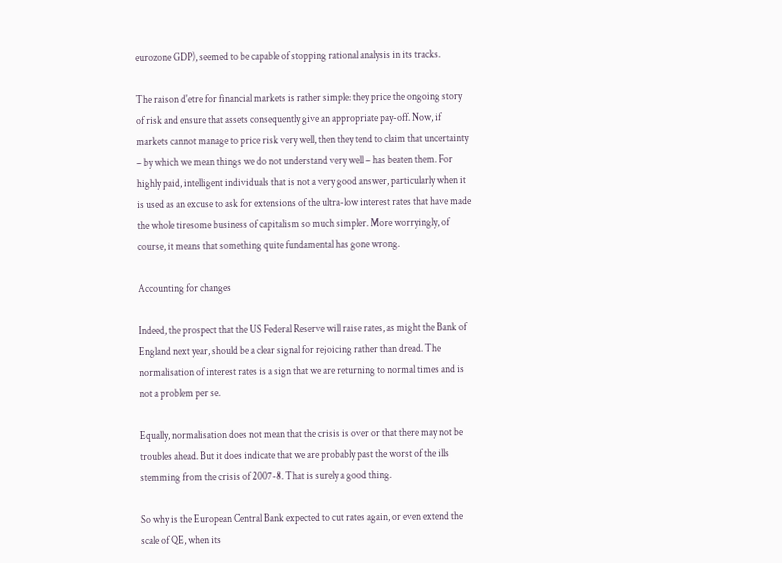eurozone GDP), seemed to be capable of stopping rational analysis in its tracks.

The raison d'etre for financial markets is rather simple: they price the ongoing story of risk and ensure that assets consequently give an appropriate pay-off. Now, if markets cannot manage to price risk very well, then they tend to claim that uncertainty – by which we mean things we do not understand very well – has beaten them. For highly paid, intelligent individuals that is not a very good answer, particularly when it is used as an excuse to ask for extensions of the ultra-low interest rates that have made the whole tiresome business of capitalism so much simpler. More worryingly, of course, it means that something quite fundamental has gone wrong.

Accounting for changes

Indeed, the prospect that the US Federal Reserve will raise rates, as might the Bank of England next year, should be a clear signal for rejoicing rather than dread. The normalisation of interest rates is a sign that we are returning to normal times and is not a problem per se.

Equally, normalisation does not mean that the crisis is over or that there may not be troubles ahead. But it does indicate that we are probably past the worst of the ills stemming from the crisis of 2007-8. That is surely a good thing.

So why is the European Central Bank expected to cut rates again, or even extend the scale of QE, when its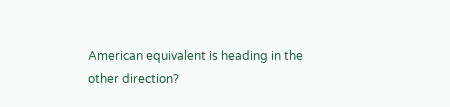American equivalent is heading in the other direction?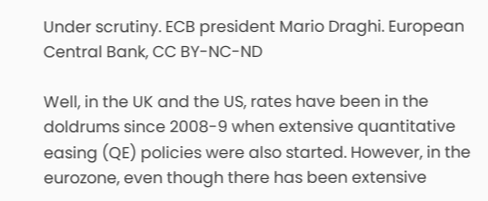Under scrutiny. ECB president Mario Draghi. European Central Bank, CC BY-NC-ND

Well, in the UK and the US, rates have been in the doldrums since 2008-9 when extensive quantitative easing (QE) policies were also started. However, in the eurozone, even though there has been extensive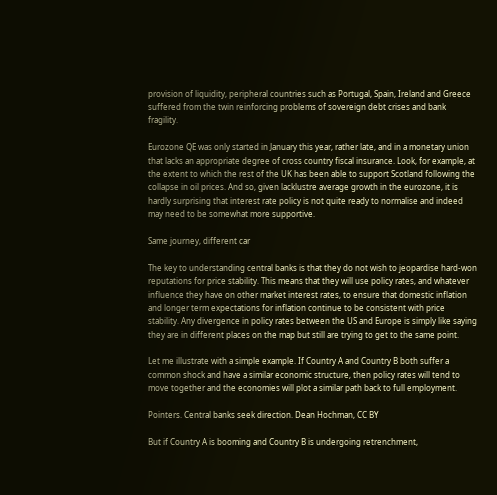provision of liquidity, peripheral countries such as Portugal, Spain, Ireland and Greece suffered from the twin reinforcing problems of sovereign debt crises and bank fragility.

Eurozone QE was only started in January this year, rather late, and in a monetary union that lacks an appropriate degree of cross country fiscal insurance. Look, for example, at the extent to which the rest of the UK has been able to support Scotland following the collapse in oil prices. And so, given lacklustre average growth in the eurozone, it is hardly surprising that interest rate policy is not quite ready to normalise and indeed may need to be somewhat more supportive.

Same journey, different car

The key to understanding central banks is that they do not wish to jeopardise hard-won reputations for price stability. This means that they will use policy rates, and whatever influence they have on other market interest rates, to ensure that domestic inflation and longer term expectations for inflation continue to be consistent with price stability. Any divergence in policy rates between the US and Europe is simply like saying they are in different places on the map but still are trying to get to the same point.

Let me illustrate with a simple example. If Country A and Country B both suffer a common shock and have a similar economic structure, then policy rates will tend to move together and the economies will plot a similar path back to full employment.

Pointers. Central banks seek direction. Dean Hochman, CC BY

But if Country A is booming and Country B is undergoing retrenchment,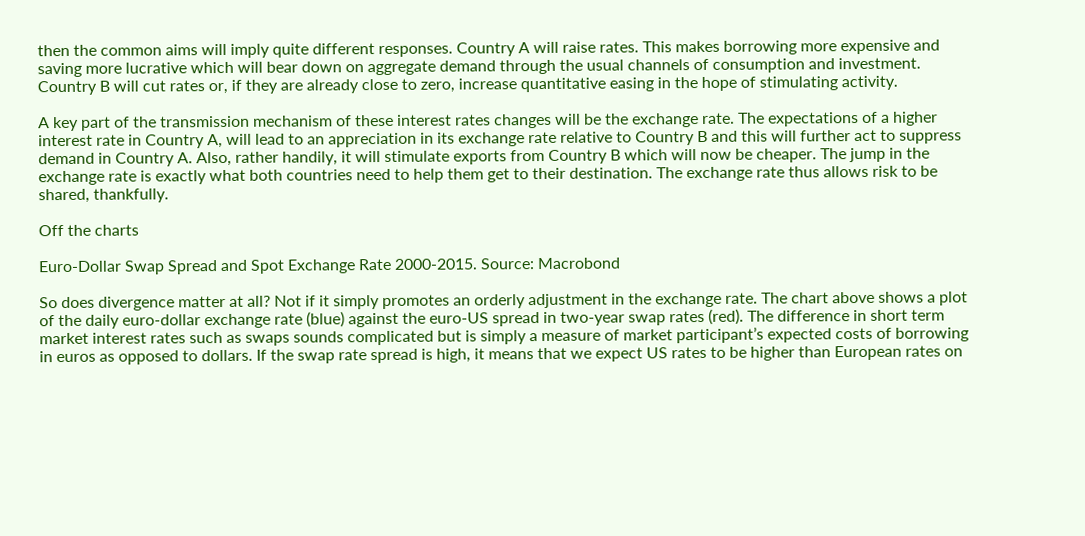then the common aims will imply quite different responses. Country A will raise rates. This makes borrowing more expensive and saving more lucrative which will bear down on aggregate demand through the usual channels of consumption and investment. Country B will cut rates or, if they are already close to zero, increase quantitative easing in the hope of stimulating activity.

A key part of the transmission mechanism of these interest rates changes will be the exchange rate. The expectations of a higher interest rate in Country A, will lead to an appreciation in its exchange rate relative to Country B and this will further act to suppress demand in Country A. Also, rather handily, it will stimulate exports from Country B which will now be cheaper. The jump in the exchange rate is exactly what both countries need to help them get to their destination. The exchange rate thus allows risk to be shared, thankfully.

Off the charts

Euro-Dollar Swap Spread and Spot Exchange Rate 2000-2015. Source: Macrobond

So does divergence matter at all? Not if it simply promotes an orderly adjustment in the exchange rate. The chart above shows a plot of the daily euro-dollar exchange rate (blue) against the euro-US spread in two-year swap rates (red). The difference in short term market interest rates such as swaps sounds complicated but is simply a measure of market participant’s expected costs of borrowing in euros as opposed to dollars. If the swap rate spread is high, it means that we expect US rates to be higher than European rates on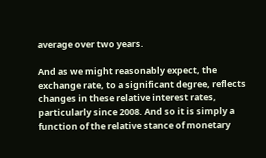average over two years.

And as we might reasonably expect, the exchange rate, to a significant degree, reflects changes in these relative interest rates, particularly since 2008. And so it is simply a function of the relative stance of monetary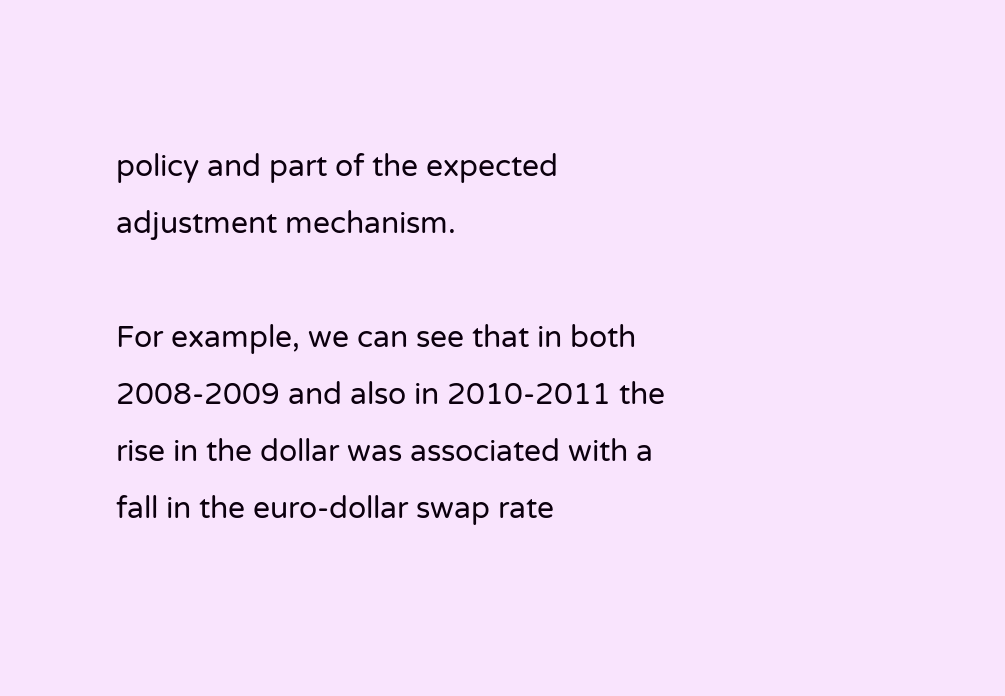policy and part of the expected adjustment mechanism.

For example, we can see that in both 2008-2009 and also in 2010-2011 the rise in the dollar was associated with a fall in the euro-dollar swap rate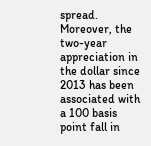spread. Moreover, the two-year appreciation in the dollar since 2013 has been associated with a 100 basis point fall in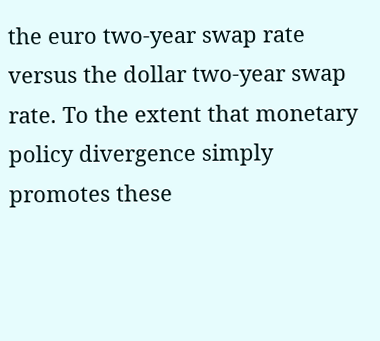the euro two-year swap rate versus the dollar two-year swap rate. To the extent that monetary policy divergence simply promotes these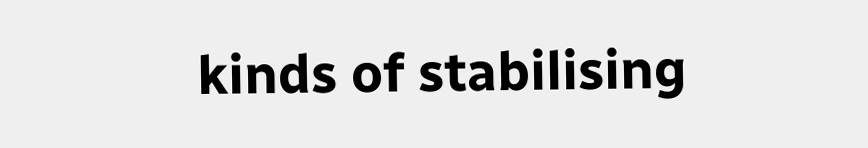kinds of stabilising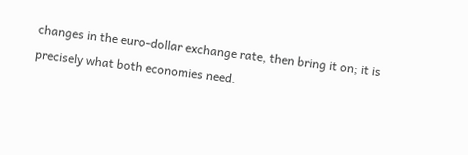changes in the euro-dollar exchange rate, then bring it on; it is precisely what both economies need.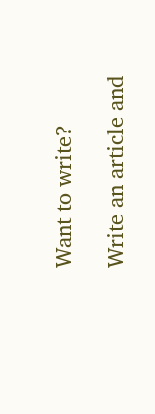Want to write?

Write an article and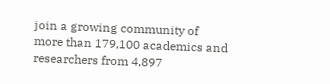join a growing community of more than 179,100 academics and researchers from 4,897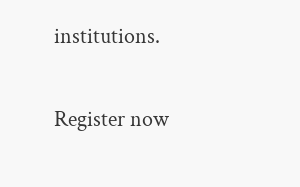institutions.

Register now